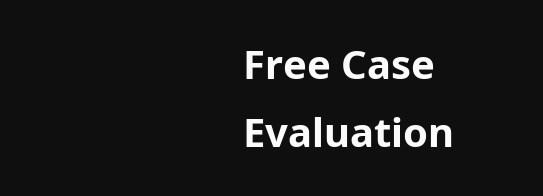Free Case Evaluation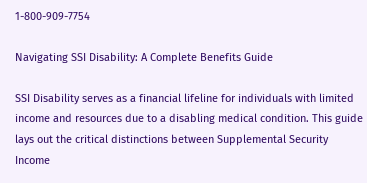1-800-909-7754

Navigating SSI Disability: A Complete Benefits Guide

SSI Disability serves as a financial lifeline for individuals with limited income and resources due to a disabling medical condition. This guide lays out the critical distinctions between Supplemental Security Income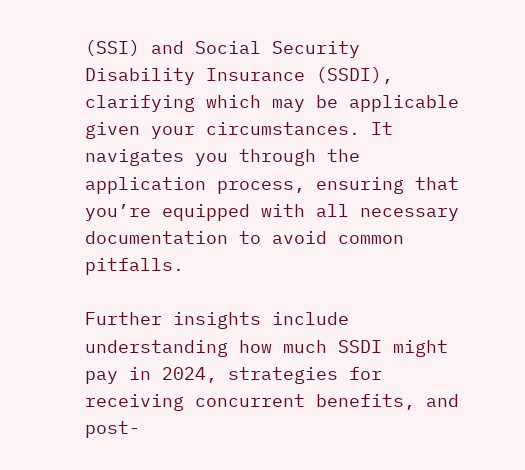(SSI) and Social Security Disability Insurance (SSDI), clarifying which may be applicable given your circumstances. It navigates you through the application process, ensuring that you’re equipped with all necessary documentation to avoid common pitfalls.

Further insights include understanding how much SSDI might pay in 2024, strategies for receiving concurrent benefits, and post-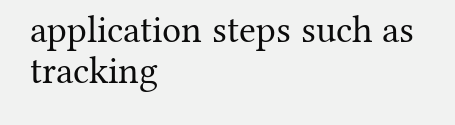application steps such as tracking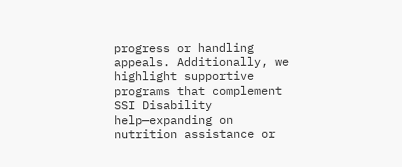progress or handling appeals. Additionally, we highlight supportive programs that complement SSI Disability help—expanding on nutrition assistance or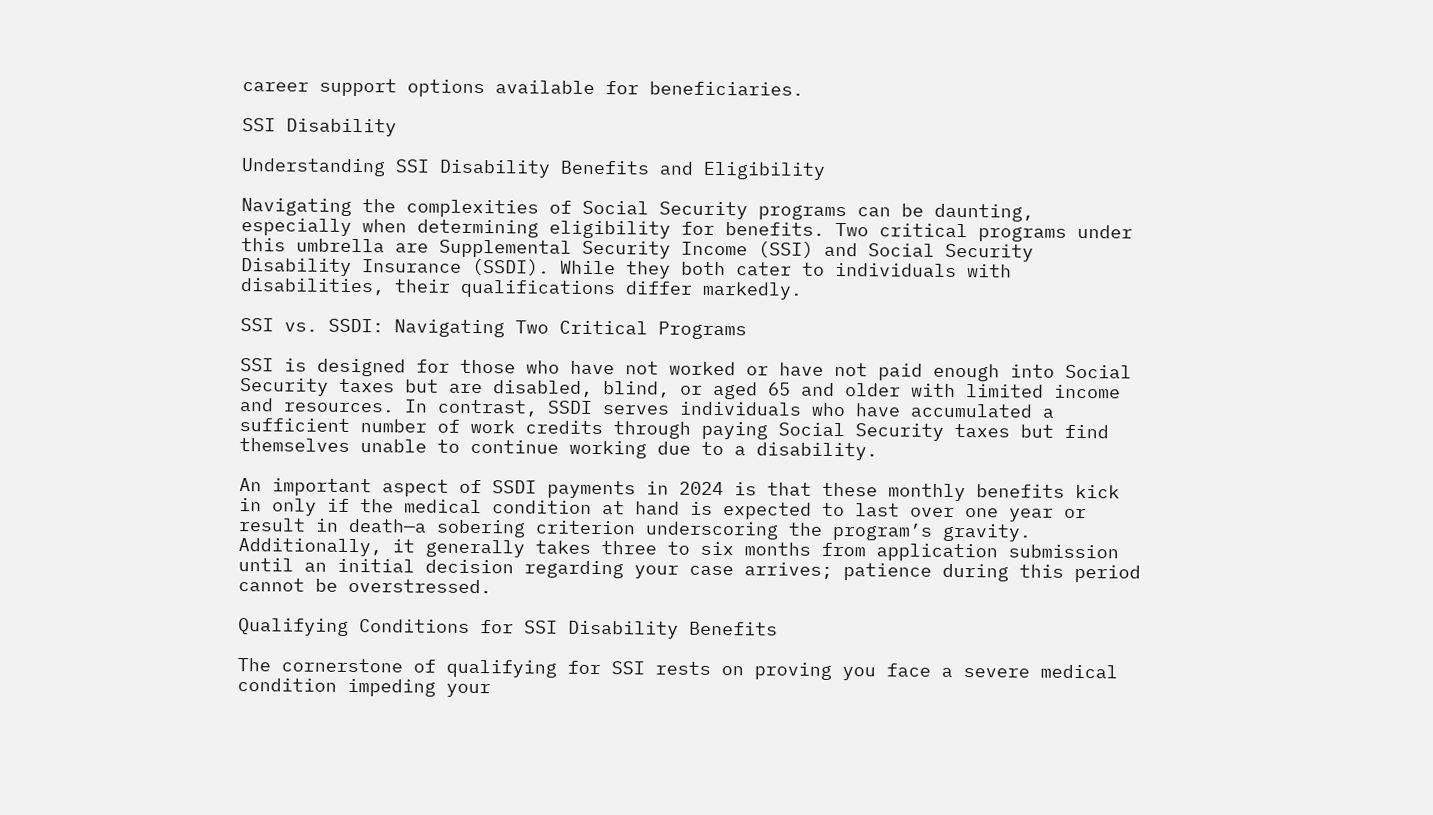career support options available for beneficiaries.

SSI Disability

Understanding SSI Disability Benefits and Eligibility

Navigating the complexities of Social Security programs can be daunting, especially when determining eligibility for benefits. Two critical programs under this umbrella are Supplemental Security Income (SSI) and Social Security Disability Insurance (SSDI). While they both cater to individuals with disabilities, their qualifications differ markedly.

SSI vs. SSDI: Navigating Two Critical Programs

SSI is designed for those who have not worked or have not paid enough into Social Security taxes but are disabled, blind, or aged 65 and older with limited income and resources. In contrast, SSDI serves individuals who have accumulated a sufficient number of work credits through paying Social Security taxes but find themselves unable to continue working due to a disability.

An important aspect of SSDI payments in 2024 is that these monthly benefits kick in only if the medical condition at hand is expected to last over one year or result in death—a sobering criterion underscoring the program’s gravity. Additionally, it generally takes three to six months from application submission until an initial decision regarding your case arrives; patience during this period cannot be overstressed.

Qualifying Conditions for SSI Disability Benefits

The cornerstone of qualifying for SSI rests on proving you face a severe medical condition impeding your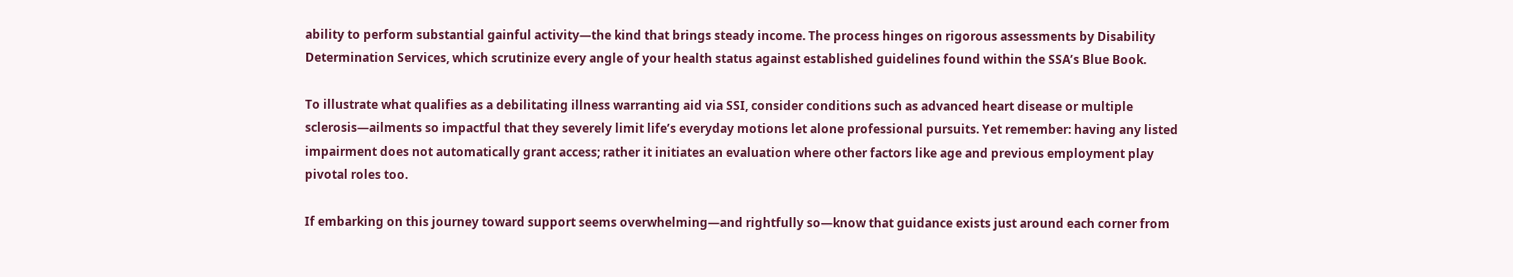ability to perform substantial gainful activity—the kind that brings steady income. The process hinges on rigorous assessments by Disability Determination Services, which scrutinize every angle of your health status against established guidelines found within the SSA’s Blue Book.

To illustrate what qualifies as a debilitating illness warranting aid via SSI, consider conditions such as advanced heart disease or multiple sclerosis—ailments so impactful that they severely limit life’s everyday motions let alone professional pursuits. Yet remember: having any listed impairment does not automatically grant access; rather it initiates an evaluation where other factors like age and previous employment play pivotal roles too.

If embarking on this journey toward support seems overwhelming—and rightfully so—know that guidance exists just around each corner from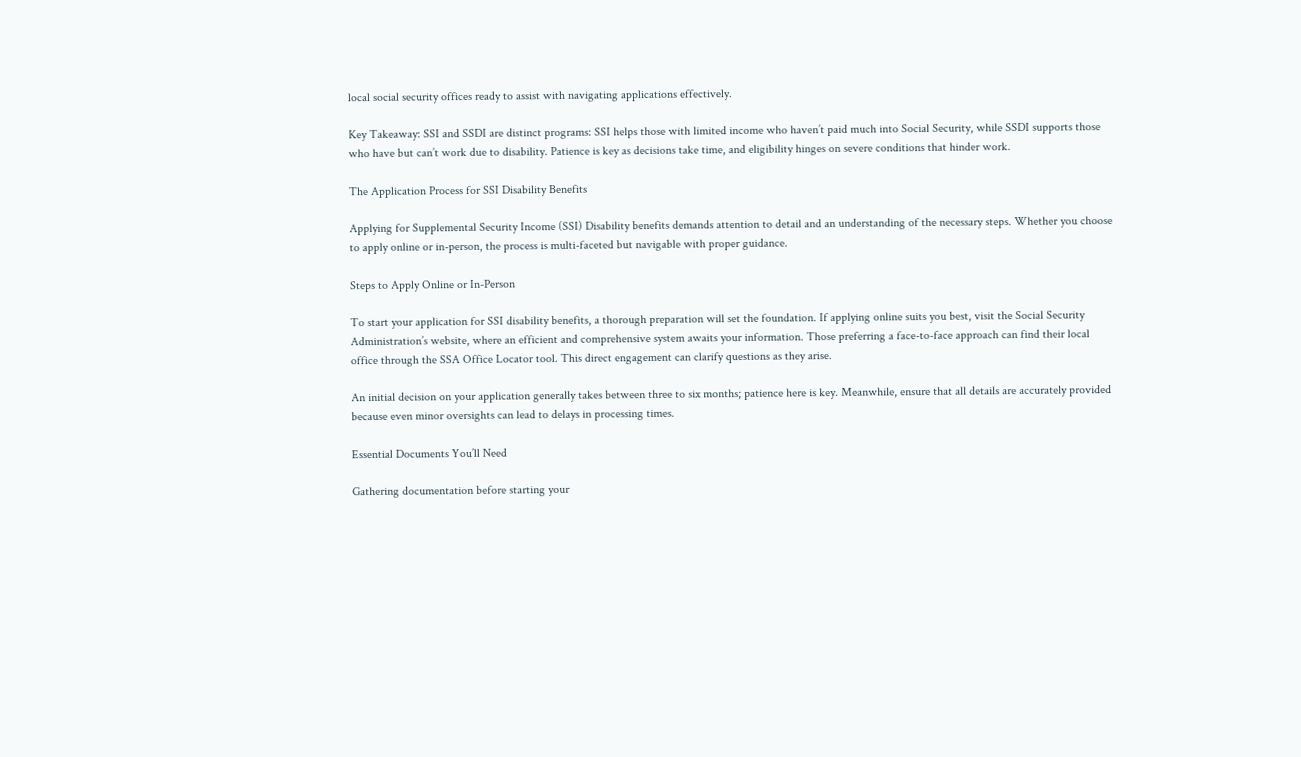local social security offices ready to assist with navigating applications effectively.

Key Takeaway: SSI and SSDI are distinct programs: SSI helps those with limited income who haven’t paid much into Social Security, while SSDI supports those who have but can’t work due to disability. Patience is key as decisions take time, and eligibility hinges on severe conditions that hinder work.

The Application Process for SSI Disability Benefits

Applying for Supplemental Security Income (SSI) Disability benefits demands attention to detail and an understanding of the necessary steps. Whether you choose to apply online or in-person, the process is multi-faceted but navigable with proper guidance.

Steps to Apply Online or In-Person

To start your application for SSI disability benefits, a thorough preparation will set the foundation. If applying online suits you best, visit the Social Security Administration’s website, where an efficient and comprehensive system awaits your information. Those preferring a face-to-face approach can find their local office through the SSA Office Locator tool. This direct engagement can clarify questions as they arise.

An initial decision on your application generally takes between three to six months; patience here is key. Meanwhile, ensure that all details are accurately provided because even minor oversights can lead to delays in processing times.

Essential Documents You’ll Need

Gathering documentation before starting your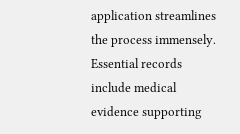application streamlines the process immensely. Essential records include medical evidence supporting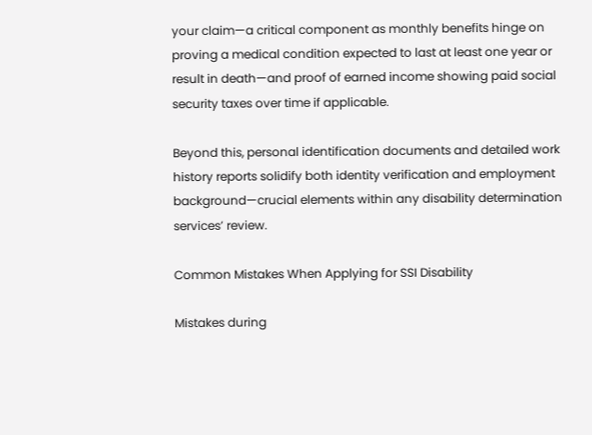your claim—a critical component as monthly benefits hinge on proving a medical condition expected to last at least one year or result in death—and proof of earned income showing paid social security taxes over time if applicable.

Beyond this, personal identification documents and detailed work history reports solidify both identity verification and employment background—crucial elements within any disability determination services’ review.

Common Mistakes When Applying for SSI Disability

Mistakes during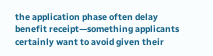the application phase often delay benefit receipt—something applicants certainly want to avoid given their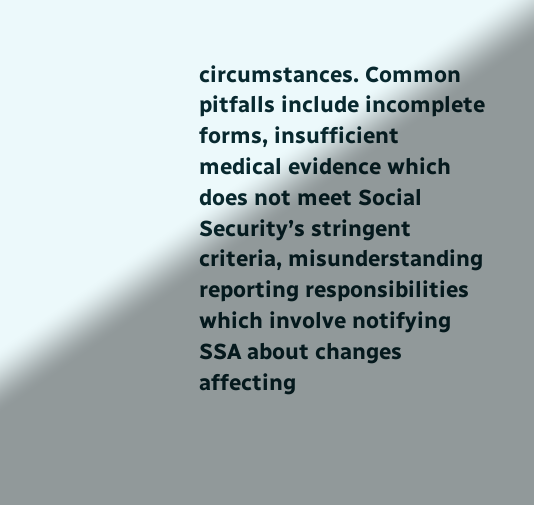circumstances. Common pitfalls include incomplete forms, insufficient medical evidence which does not meet Social Security’s stringent criteria, misunderstanding reporting responsibilities which involve notifying SSA about changes affecting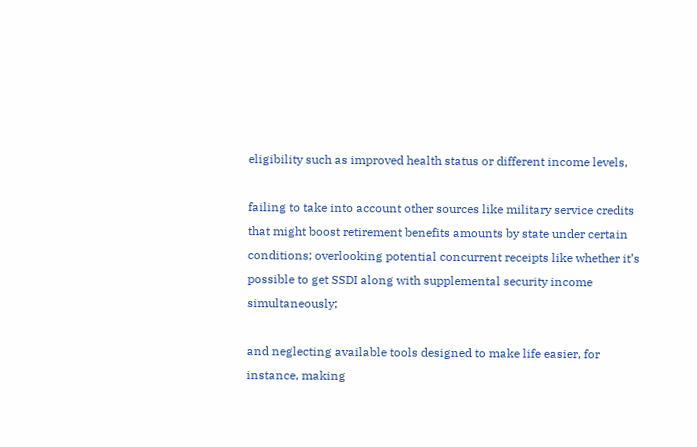eligibility such as improved health status or different income levels,

failing to take into account other sources like military service credits that might boost retirement benefits amounts by state under certain conditions; overlooking potential concurrent receipts like whether it’s possible to get SSDI along with supplemental security income simultaneously;

and neglecting available tools designed to make life easier, for instance, making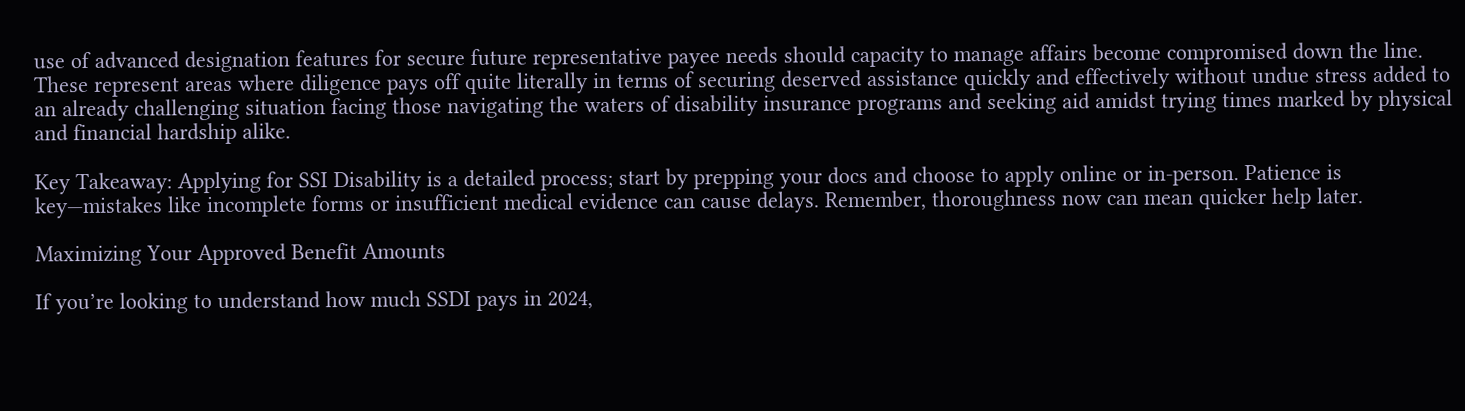use of advanced designation features for secure future representative payee needs should capacity to manage affairs become compromised down the line. These represent areas where diligence pays off quite literally in terms of securing deserved assistance quickly and effectively without undue stress added to an already challenging situation facing those navigating the waters of disability insurance programs and seeking aid amidst trying times marked by physical and financial hardship alike.

Key Takeaway: Applying for SSI Disability is a detailed process; start by prepping your docs and choose to apply online or in-person. Patience is key—mistakes like incomplete forms or insufficient medical evidence can cause delays. Remember, thoroughness now can mean quicker help later.

Maximizing Your Approved Benefit Amounts

If you’re looking to understand how much SSDI pays in 2024,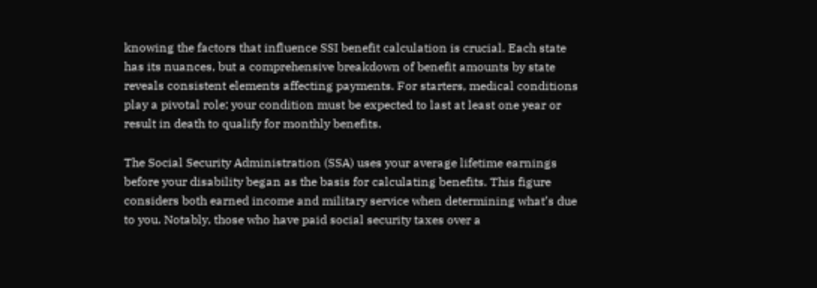knowing the factors that influence SSI benefit calculation is crucial. Each state has its nuances, but a comprehensive breakdown of benefit amounts by state reveals consistent elements affecting payments. For starters, medical conditions play a pivotal role; your condition must be expected to last at least one year or result in death to qualify for monthly benefits.

The Social Security Administration (SSA) uses your average lifetime earnings before your disability began as the basis for calculating benefits. This figure considers both earned income and military service when determining what’s due to you. Notably, those who have paid social security taxes over a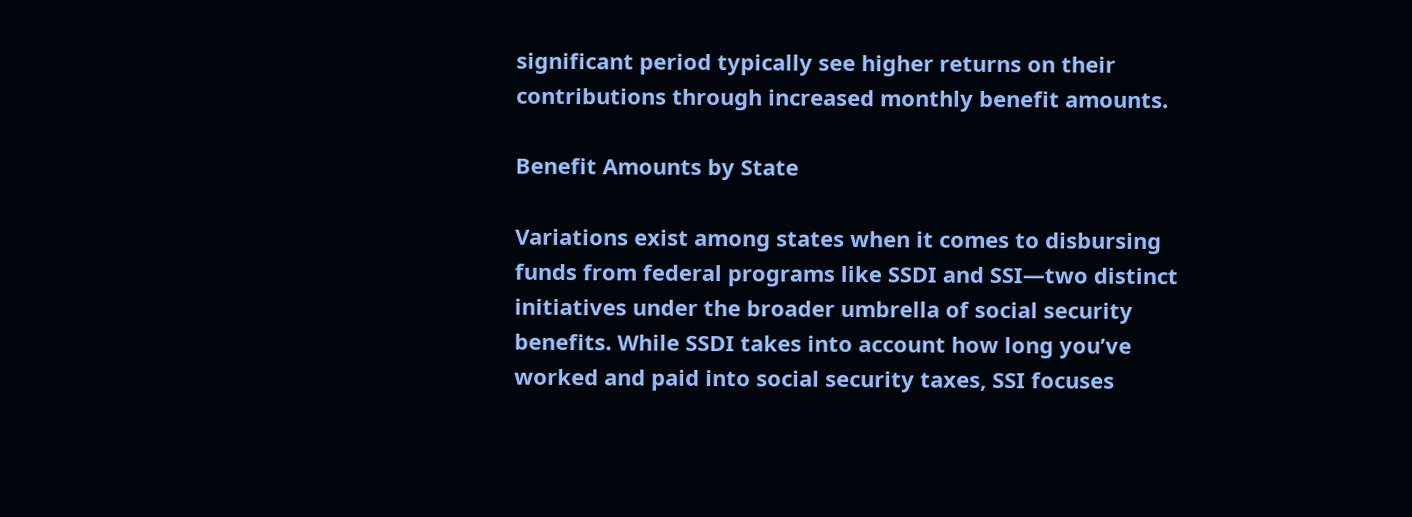significant period typically see higher returns on their contributions through increased monthly benefit amounts.

Benefit Amounts by State

Variations exist among states when it comes to disbursing funds from federal programs like SSDI and SSI—two distinct initiatives under the broader umbrella of social security benefits. While SSDI takes into account how long you’ve worked and paid into social security taxes, SSI focuses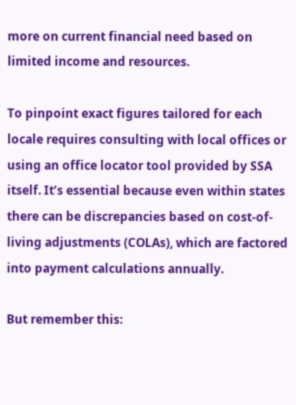more on current financial need based on limited income and resources.

To pinpoint exact figures tailored for each locale requires consulting with local offices or using an office locator tool provided by SSA itself. It’s essential because even within states there can be discrepancies based on cost-of-living adjustments (COLAs), which are factored into payment calculations annually.

But remember this: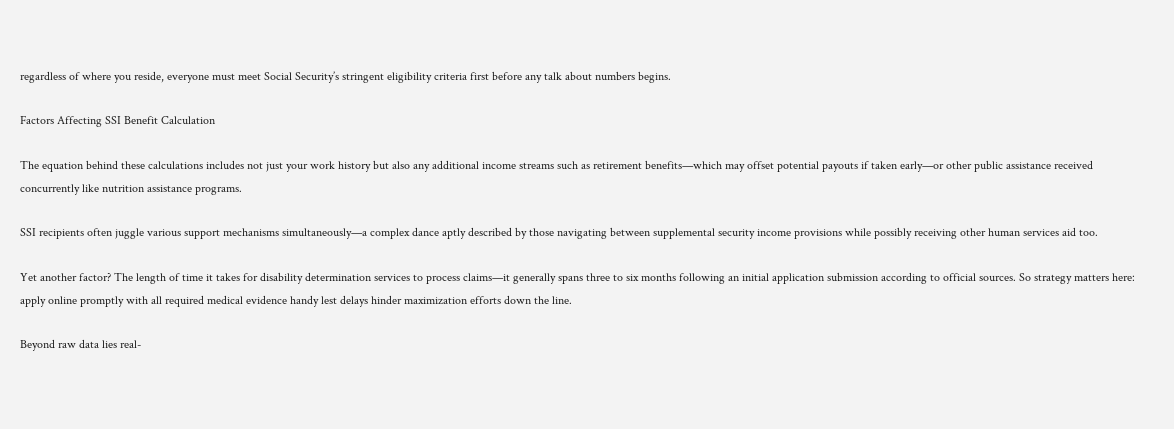regardless of where you reside, everyone must meet Social Security’s stringent eligibility criteria first before any talk about numbers begins.

Factors Affecting SSI Benefit Calculation

The equation behind these calculations includes not just your work history but also any additional income streams such as retirement benefits—which may offset potential payouts if taken early—or other public assistance received concurrently like nutrition assistance programs.

SSI recipients often juggle various support mechanisms simultaneously—a complex dance aptly described by those navigating between supplemental security income provisions while possibly receiving other human services aid too.

Yet another factor? The length of time it takes for disability determination services to process claims—it generally spans three to six months following an initial application submission according to official sources. So strategy matters here: apply online promptly with all required medical evidence handy lest delays hinder maximization efforts down the line.

Beyond raw data lies real-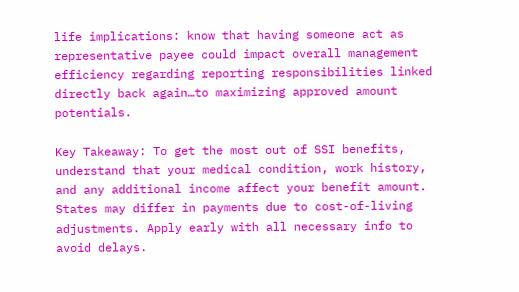life implications: know that having someone act as representative payee could impact overall management efficiency regarding reporting responsibilities linked directly back again…to maximizing approved amount potentials.

Key Takeaway: To get the most out of SSI benefits, understand that your medical condition, work history, and any additional income affect your benefit amount. States may differ in payments due to cost-of-living adjustments. Apply early with all necessary info to avoid delays.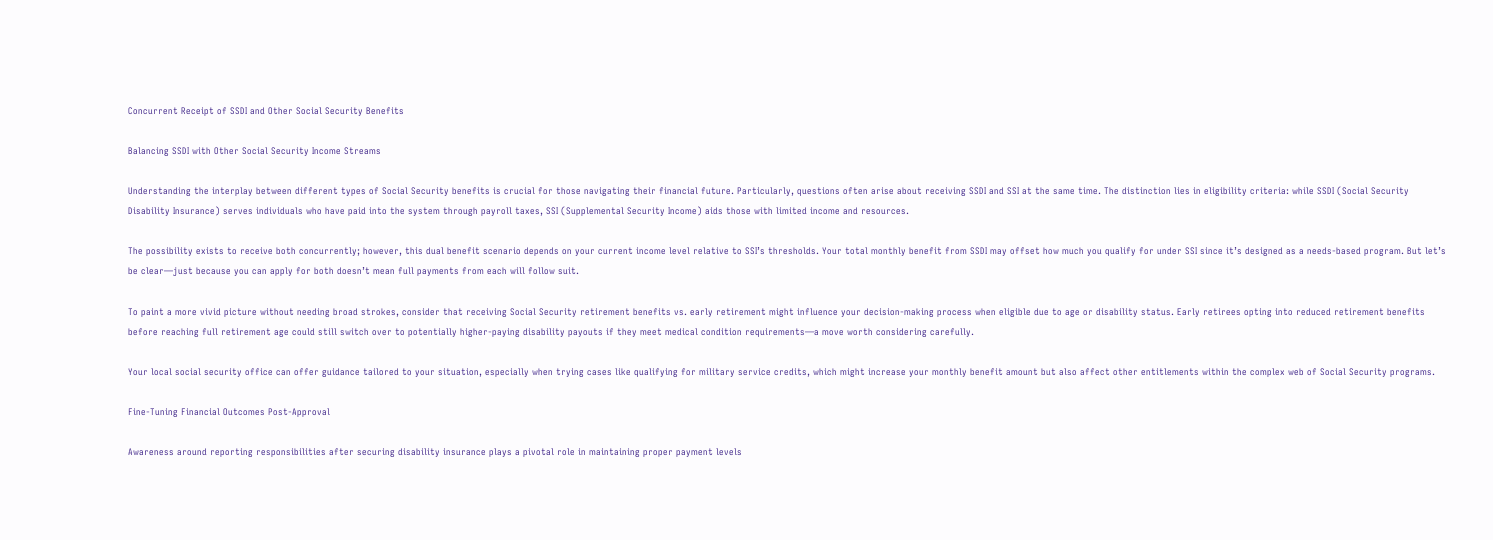Concurrent Receipt of SSDI and Other Social Security Benefits

Balancing SSDI with Other Social Security Income Streams

Understanding the interplay between different types of Social Security benefits is crucial for those navigating their financial future. Particularly, questions often arise about receiving SSDI and SSI at the same time. The distinction lies in eligibility criteria: while SSDI (Social Security Disability Insurance) serves individuals who have paid into the system through payroll taxes, SSI (Supplemental Security Income) aids those with limited income and resources.

The possibility exists to receive both concurrently; however, this dual benefit scenario depends on your current income level relative to SSI’s thresholds. Your total monthly benefit from SSDI may offset how much you qualify for under SSI since it’s designed as a needs-based program. But let’s be clear—just because you can apply for both doesn’t mean full payments from each will follow suit.

To paint a more vivid picture without needing broad strokes, consider that receiving Social Security retirement benefits vs. early retirement might influence your decision-making process when eligible due to age or disability status. Early retirees opting into reduced retirement benefits before reaching full retirement age could still switch over to potentially higher-paying disability payouts if they meet medical condition requirements—a move worth considering carefully.

Your local social security office can offer guidance tailored to your situation, especially when trying cases like qualifying for military service credits, which might increase your monthly benefit amount but also affect other entitlements within the complex web of Social Security programs.

Fine-Tuning Financial Outcomes Post-Approval

Awareness around reporting responsibilities after securing disability insurance plays a pivotal role in maintaining proper payment levels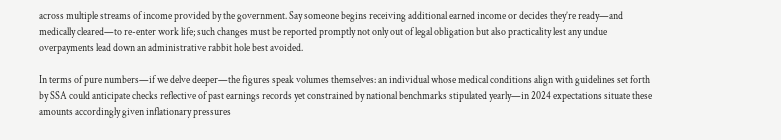across multiple streams of income provided by the government. Say someone begins receiving additional earned income or decides they’re ready—and medically cleared—to re-enter work life; such changes must be reported promptly not only out of legal obligation but also practicality lest any undue overpayments lead down an administrative rabbit hole best avoided.

In terms of pure numbers—if we delve deeper—the figures speak volumes themselves: an individual whose medical conditions align with guidelines set forth by SSA could anticipate checks reflective of past earnings records yet constrained by national benchmarks stipulated yearly—in 2024 expectations situate these amounts accordingly given inflationary pressures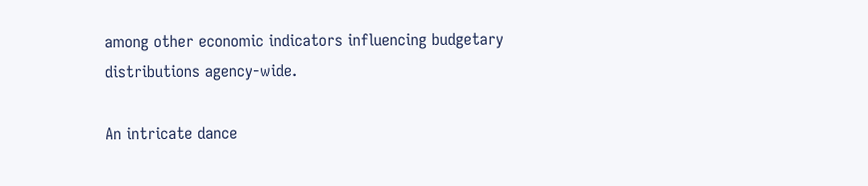among other economic indicators influencing budgetary distributions agency-wide.

An intricate dance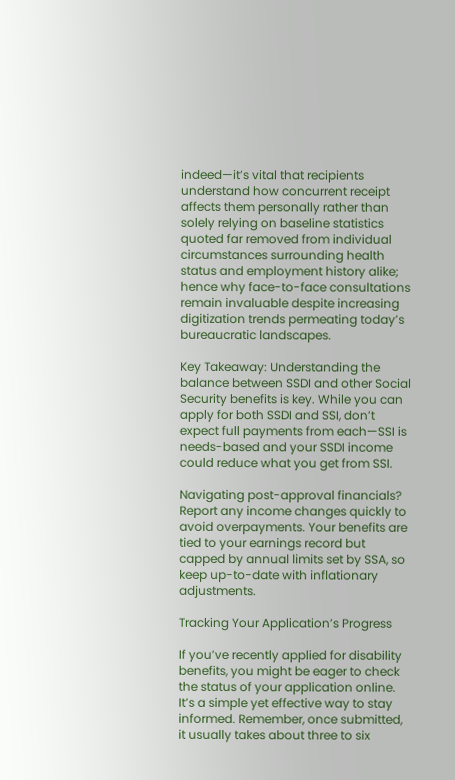indeed—it’s vital that recipients understand how concurrent receipt affects them personally rather than solely relying on baseline statistics quoted far removed from individual circumstances surrounding health status and employment history alike; hence why face-to-face consultations remain invaluable despite increasing digitization trends permeating today’s bureaucratic landscapes.

Key Takeaway: Understanding the balance between SSDI and other Social Security benefits is key. While you can apply for both SSDI and SSI, don’t expect full payments from each—SSI is needs-based and your SSDI income could reduce what you get from SSI.

Navigating post-approval financials? Report any income changes quickly to avoid overpayments. Your benefits are tied to your earnings record but capped by annual limits set by SSA, so keep up-to-date with inflationary adjustments.

Tracking Your Application’s Progress

If you’ve recently applied for disability benefits, you might be eager to check the status of your application online. It’s a simple yet effective way to stay informed. Remember, once submitted, it usually takes about three to six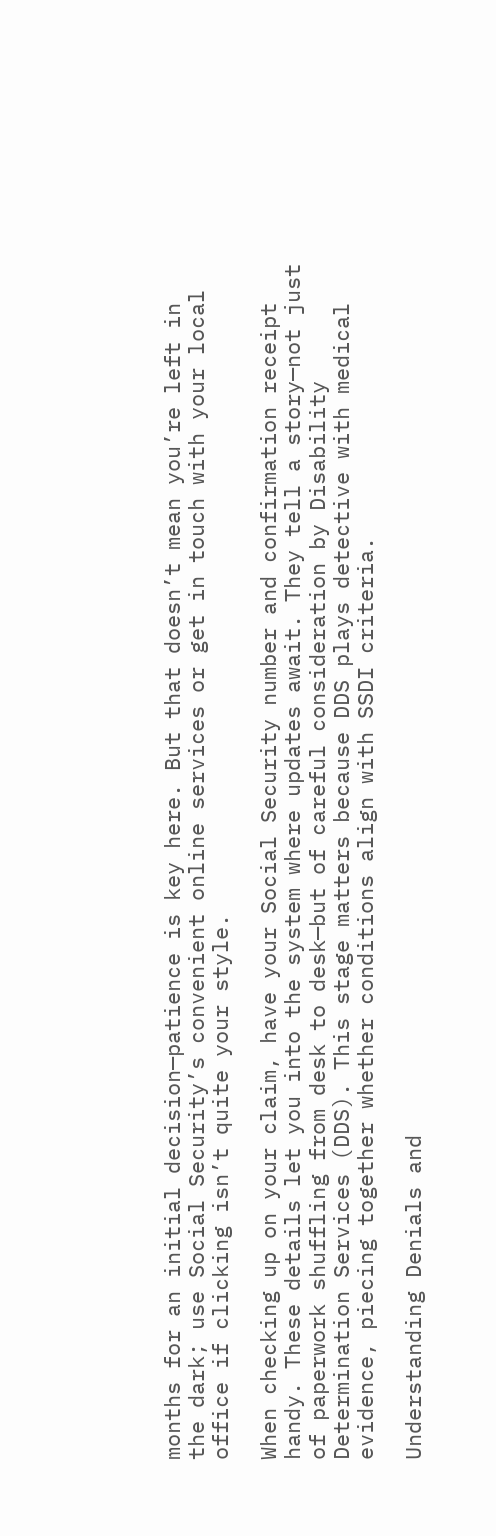months for an initial decision—patience is key here. But that doesn’t mean you’re left in the dark; use Social Security’s convenient online services or get in touch with your local office if clicking isn’t quite your style.

When checking up on your claim, have your Social Security number and confirmation receipt handy. These details let you into the system where updates await. They tell a story—not just of paperwork shuffling from desk to desk—but of careful consideration by Disability Determination Services (DDS). This stage matters because DDS plays detective with medical evidence, piecing together whether conditions align with SSDI criteria.

Understanding Denials and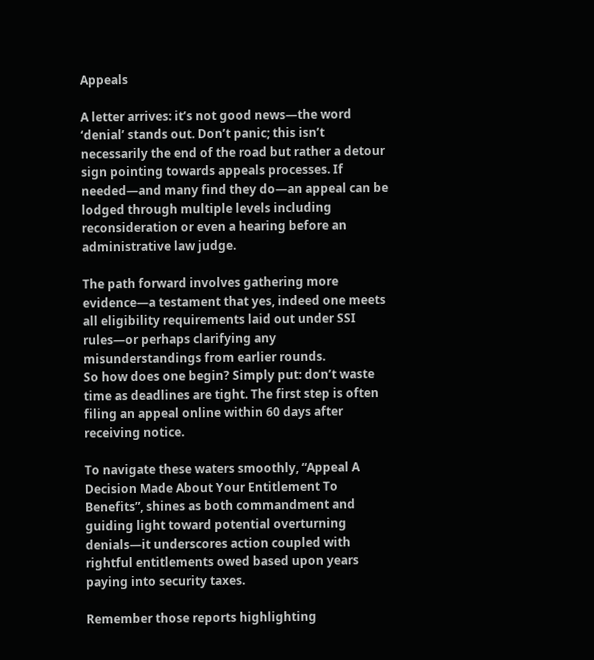Appeals

A letter arrives: it’s not good news—the word ‘denial’ stands out. Don’t panic; this isn’t necessarily the end of the road but rather a detour sign pointing towards appeals processes. If needed—and many find they do—an appeal can be lodged through multiple levels including reconsideration or even a hearing before an administrative law judge.

The path forward involves gathering more evidence—a testament that yes, indeed one meets all eligibility requirements laid out under SSI rules—or perhaps clarifying any misunderstandings from earlier rounds.
So how does one begin? Simply put: don’t waste time as deadlines are tight. The first step is often filing an appeal online within 60 days after receiving notice.

To navigate these waters smoothly, “Appeal A Decision Made About Your Entitlement To Benefits”, shines as both commandment and guiding light toward potential overturning denials—it underscores action coupled with rightful entitlements owed based upon years paying into security taxes.

Remember those reports highlighting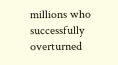millions who successfully overturned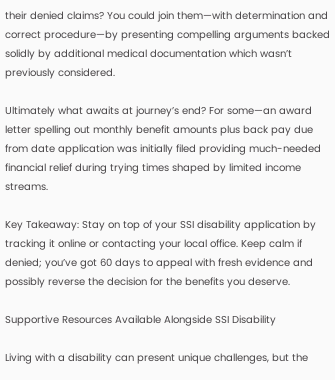their denied claims? You could join them—with determination and correct procedure—by presenting compelling arguments backed solidly by additional medical documentation which wasn’t previously considered.

Ultimately what awaits at journey’s end? For some—an award letter spelling out monthly benefit amounts plus back pay due from date application was initially filed providing much-needed financial relief during trying times shaped by limited income streams.

Key Takeaway: Stay on top of your SSI disability application by tracking it online or contacting your local office. Keep calm if denied; you’ve got 60 days to appeal with fresh evidence and possibly reverse the decision for the benefits you deserve.

Supportive Resources Available Alongside SSI Disability

Living with a disability can present unique challenges, but the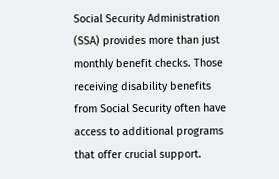Social Security Administration (SSA) provides more than just monthly benefit checks. Those receiving disability benefits from Social Security often have access to additional programs that offer crucial support.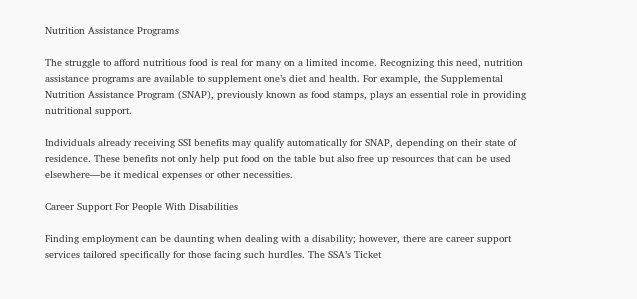Nutrition Assistance Programs

The struggle to afford nutritious food is real for many on a limited income. Recognizing this need, nutrition assistance programs are available to supplement one’s diet and health. For example, the Supplemental Nutrition Assistance Program (SNAP), previously known as food stamps, plays an essential role in providing nutritional support.

Individuals already receiving SSI benefits may qualify automatically for SNAP, depending on their state of residence. These benefits not only help put food on the table but also free up resources that can be used elsewhere—be it medical expenses or other necessities.

Career Support For People With Disabilities

Finding employment can be daunting when dealing with a disability; however, there are career support services tailored specifically for those facing such hurdles. The SSA’s Ticket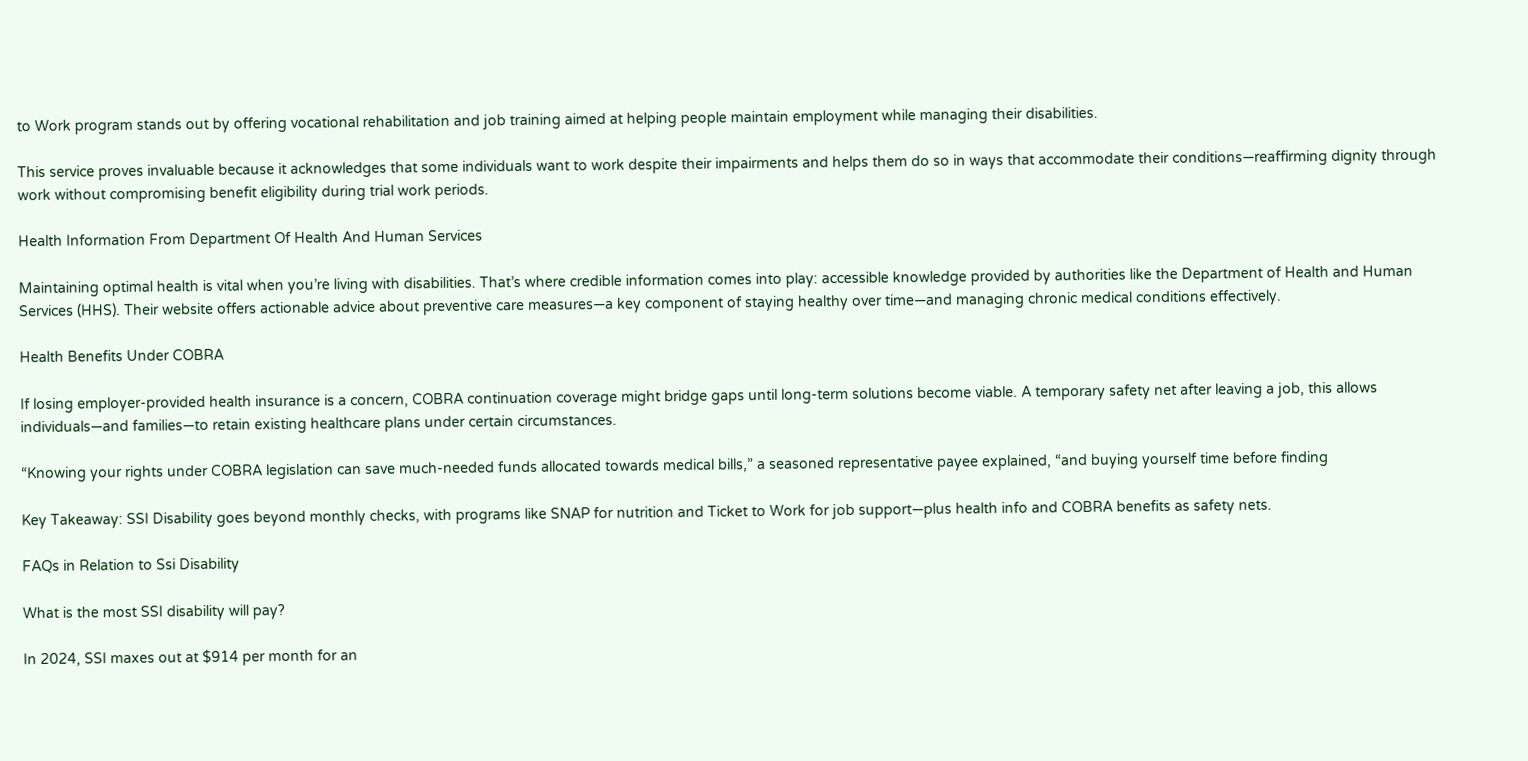to Work program stands out by offering vocational rehabilitation and job training aimed at helping people maintain employment while managing their disabilities.

This service proves invaluable because it acknowledges that some individuals want to work despite their impairments and helps them do so in ways that accommodate their conditions—reaffirming dignity through work without compromising benefit eligibility during trial work periods.

Health Information From Department Of Health And Human Services

Maintaining optimal health is vital when you’re living with disabilities. That’s where credible information comes into play: accessible knowledge provided by authorities like the Department of Health and Human Services (HHS). Their website offers actionable advice about preventive care measures—a key component of staying healthy over time—and managing chronic medical conditions effectively.

Health Benefits Under COBRA

If losing employer-provided health insurance is a concern, COBRA continuation coverage might bridge gaps until long-term solutions become viable. A temporary safety net after leaving a job, this allows individuals—and families—to retain existing healthcare plans under certain circumstances.

“Knowing your rights under COBRA legislation can save much-needed funds allocated towards medical bills,” a seasoned representative payee explained, “and buying yourself time before finding

Key Takeaway: SSI Disability goes beyond monthly checks, with programs like SNAP for nutrition and Ticket to Work for job support—plus health info and COBRA benefits as safety nets.

FAQs in Relation to Ssi Disability

What is the most SSI disability will pay?

In 2024, SSI maxes out at $914 per month for an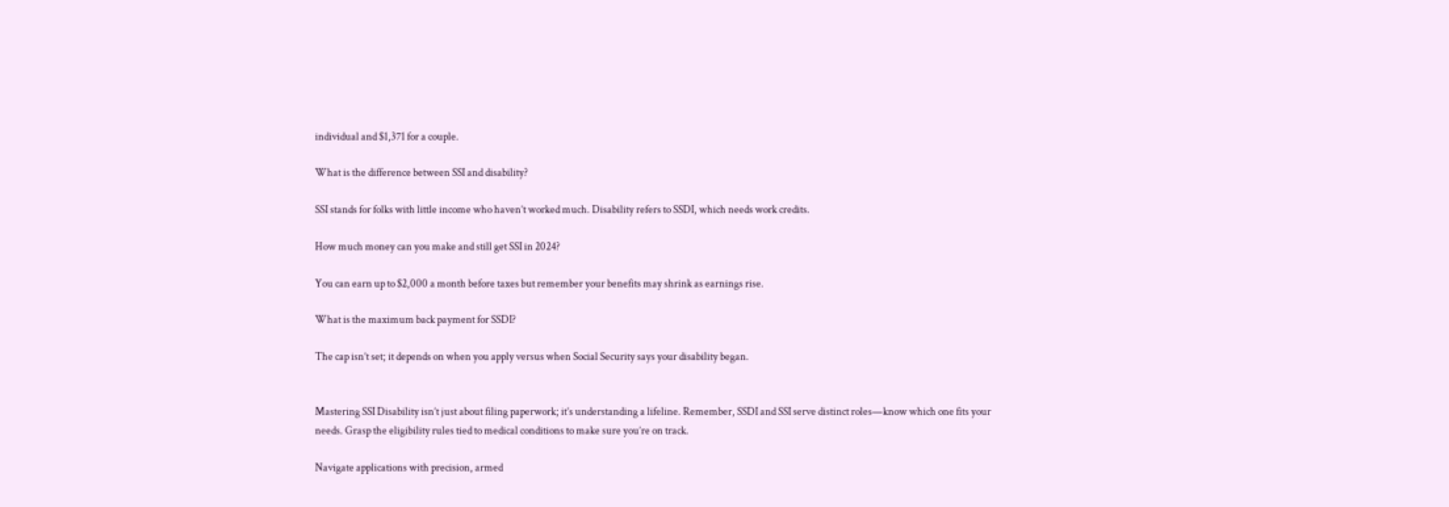individual and $1,371 for a couple.

What is the difference between SSI and disability?

SSI stands for folks with little income who haven’t worked much. Disability refers to SSDI, which needs work credits.

How much money can you make and still get SSI in 2024?

You can earn up to $2,000 a month before taxes but remember your benefits may shrink as earnings rise.

What is the maximum back payment for SSDI?

The cap isn’t set; it depends on when you apply versus when Social Security says your disability began.


Mastering SSI Disability isn’t just about filing paperwork; it’s understanding a lifeline. Remember, SSDI and SSI serve distinct roles—know which one fits your needs. Grasp the eligibility rules tied to medical conditions to make sure you’re on track.

Navigate applications with precision, armed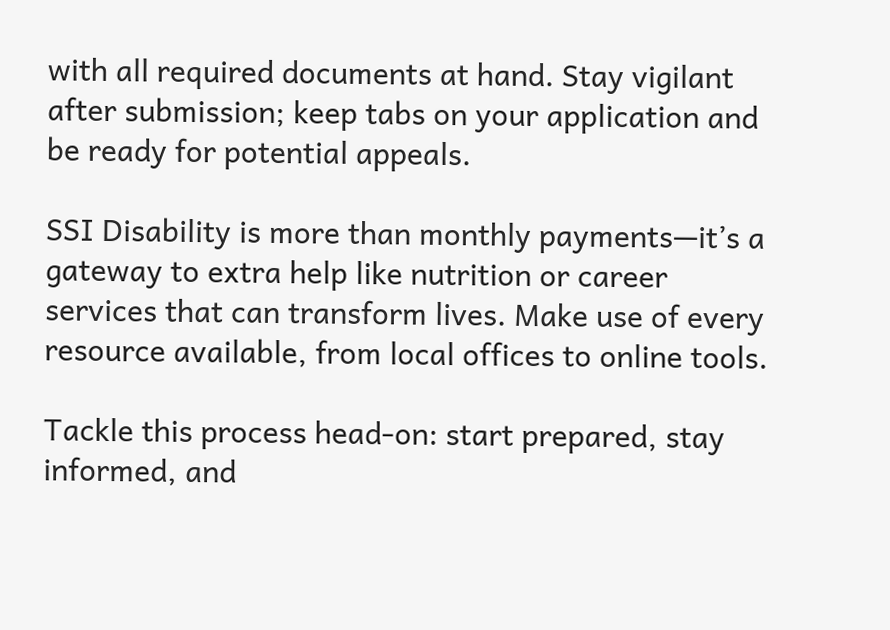with all required documents at hand. Stay vigilant after submission; keep tabs on your application and be ready for potential appeals.

SSI Disability is more than monthly payments—it’s a gateway to extra help like nutrition or career services that can transform lives. Make use of every resource available, from local offices to online tools.

Tackle this process head-on: start prepared, stay informed, and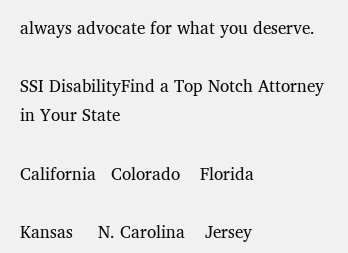always advocate for what you deserve.

SSI DisabilityFind a Top Notch Attorney in Your State

California   Colorado    Florida

Kansas     N. Carolina    Jersey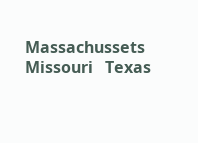Massachussets   Missouri   Texas